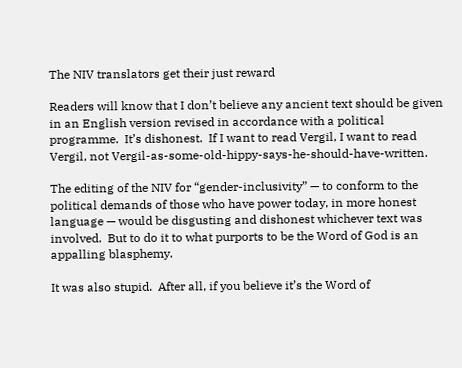The NIV translators get their just reward

Readers will know that I don’t believe any ancient text should be given in an English version revised in accordance with a political programme.  It’s dishonest.  If I want to read Vergil, I want to read Vergil, not Vergil-as-some-old-hippy-says-he-should-have-written.

The editing of the NIV for “gender-inclusivity” — to conform to the political demands of those who have power today, in more honest language — would be disgusting and dishonest whichever text was involved.  But to do it to what purports to be the Word of God is an appalling blasphemy.

It was also stupid.  After all, if you believe it’s the Word of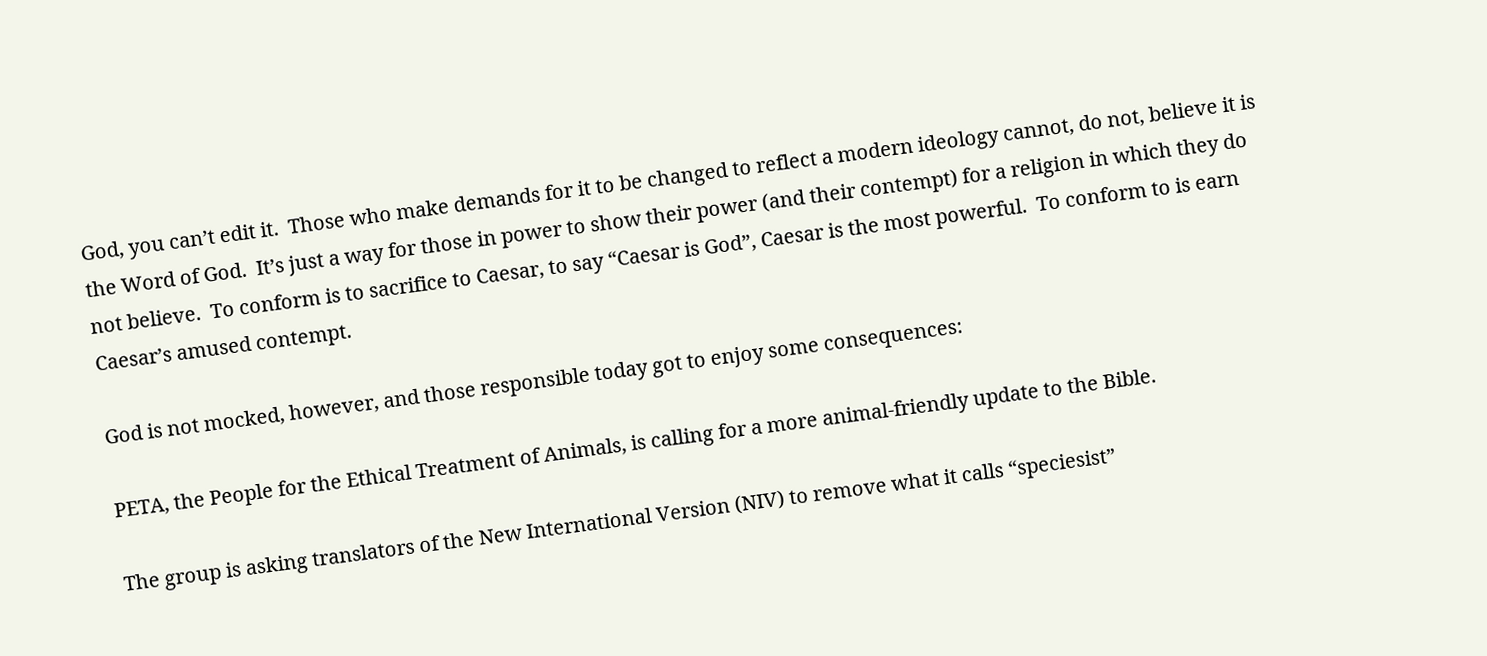God, you can’t edit it.  Those who make demands for it to be changed to reflect a modern ideology cannot, do not, believe it is the Word of God.  It’s just a way for those in power to show their power (and their contempt) for a religion in which they do not believe.  To conform is to sacrifice to Caesar, to say “Caesar is God”, Caesar is the most powerful.  To conform to is earn Caesar’s amused contempt.

God is not mocked, however, and those responsible today got to enjoy some consequences:

PETA, the People for the Ethical Treatment of Animals, is calling for a more animal-friendly update to the Bible.

The group is asking translators of the New International Version (NIV) to remove what it calls “speciesist”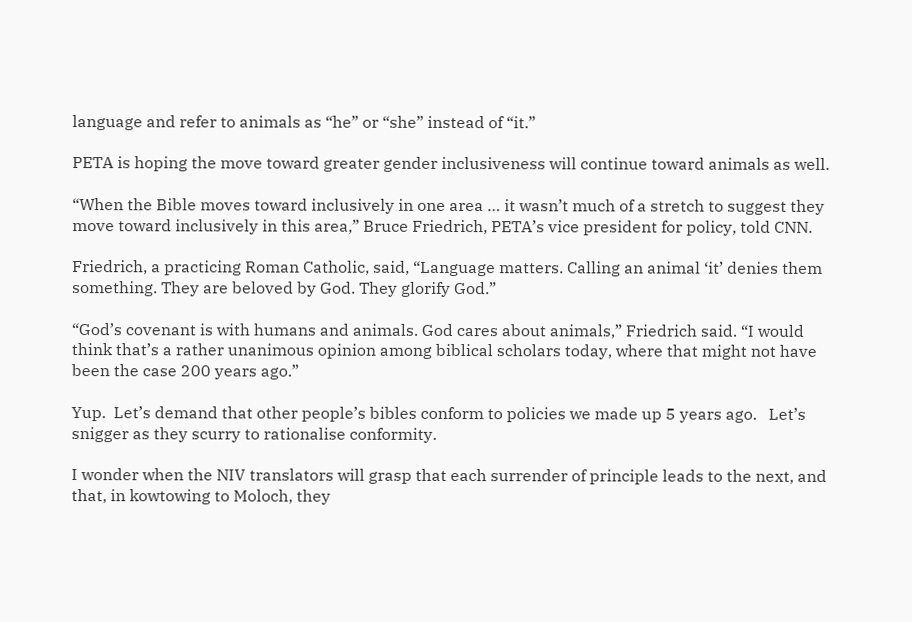language and refer to animals as “he” or “she” instead of “it.”

PETA is hoping the move toward greater gender inclusiveness will continue toward animals as well.

“When the Bible moves toward inclusively in one area … it wasn’t much of a stretch to suggest they move toward inclusively in this area,” Bruce Friedrich, PETA’s vice president for policy, told CNN.

Friedrich, a practicing Roman Catholic, said, “Language matters. Calling an animal ‘it’ denies them something. They are beloved by God. They glorify God.”

“God’s covenant is with humans and animals. God cares about animals,” Friedrich said. “I would think that’s a rather unanimous opinion among biblical scholars today, where that might not have been the case 200 years ago.”

Yup.  Let’s demand that other people’s bibles conform to policies we made up 5 years ago.   Let’s snigger as they scurry to rationalise conformity.

I wonder when the NIV translators will grasp that each surrender of principle leads to the next, and that, in kowtowing to Moloch, they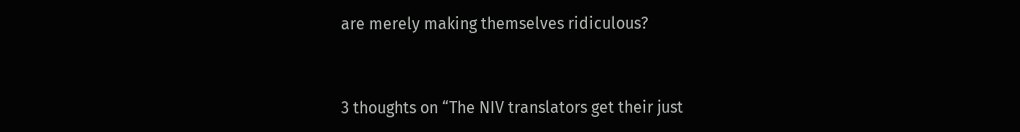are merely making themselves ridiculous?


3 thoughts on “The NIV translators get their just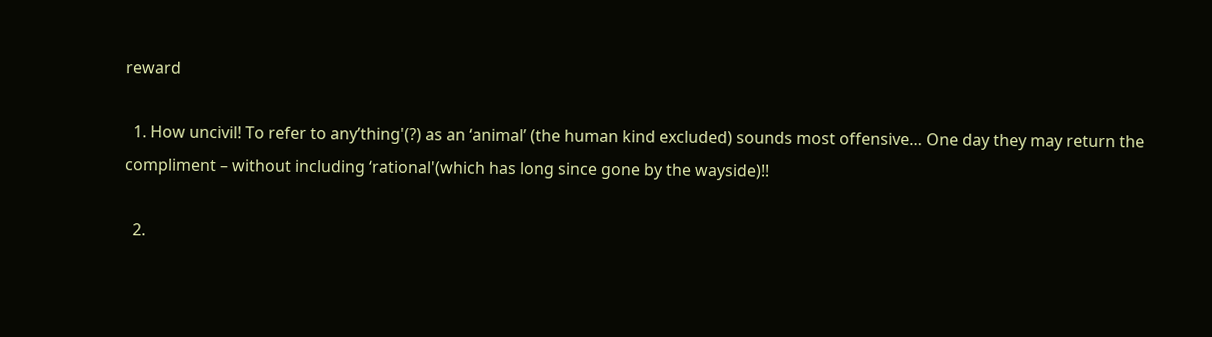reward

  1. How uncivil! To refer to any’thing'(?) as an ‘animal’ (the human kind excluded) sounds most offensive… One day they may return the compliment – without including ‘rational'(which has long since gone by the wayside)!!

  2.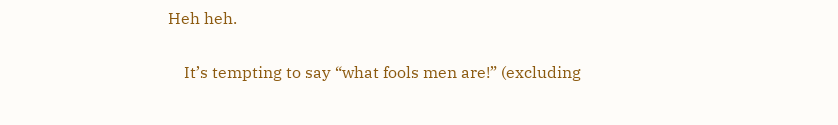Heh heh.

    It’s tempting to say “what fools men are!” (excluding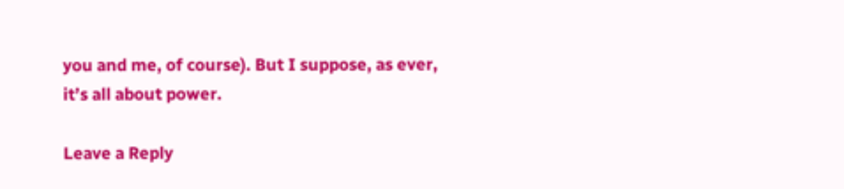you and me, of course). But I suppose, as ever, it’s all about power.

Leave a Reply